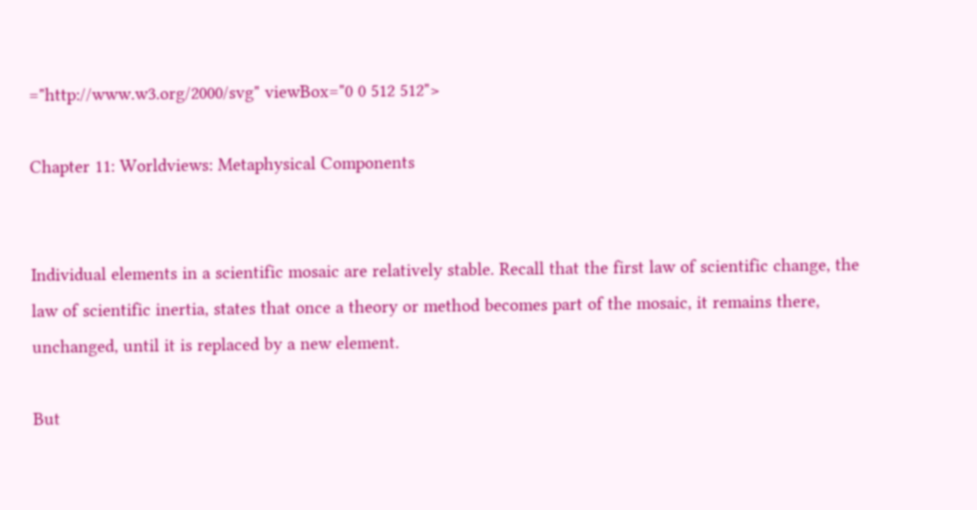="http://www.w3.org/2000/svg" viewBox="0 0 512 512">

Chapter 11: Worldviews: Metaphysical Components


Individual elements in a scientific mosaic are relatively stable. Recall that the first law of scientific change, the law of scientific inertia, states that once a theory or method becomes part of the mosaic, it remains there, unchanged, until it is replaced by a new element.

But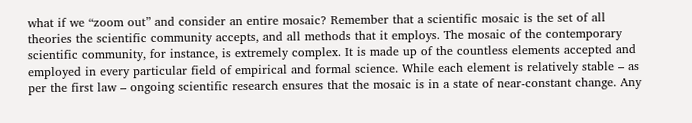what if we “zoom out” and consider an entire mosaic? Remember that a scientific mosaic is the set of all theories the scientific community accepts, and all methods that it employs. The mosaic of the contemporary scientific community, for instance, is extremely complex. It is made up of the countless elements accepted and employed in every particular field of empirical and formal science. While each element is relatively stable – as per the first law – ongoing scientific research ensures that the mosaic is in a state of near-constant change. Any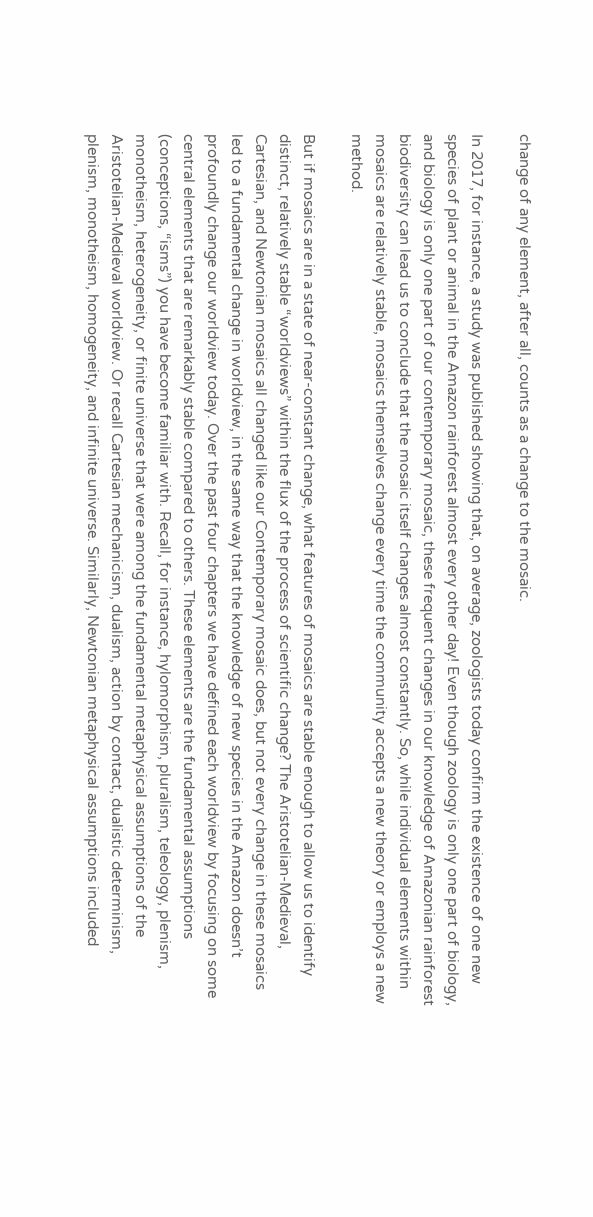change of any element, after all, counts as a change to the mosaic.

In 2017, for instance, a study was published showing that, on average, zoologists today confirm the existence of one new species of plant or animal in the Amazon rainforest almost every other day! Even though zoology is only one part of biology, and biology is only one part of our contemporary mosaic, these frequent changes in our knowledge of Amazonian rainforest biodiversity can lead us to conclude that the mosaic itself changes almost constantly. So, while individual elements within mosaics are relatively stable, mosaics themselves change every time the community accepts a new theory or employs a new method.

But if mosaics are in a state of near-constant change, what features of mosaics are stable enough to allow us to identify distinct, relatively stable “worldviews” within the flux of the process of scientific change? The Aristotelian-Medieval, Cartesian, and Newtonian mosaics all changed like our Contemporary mosaic does, but not every change in these mosaics led to a fundamental change in worldview, in the same way that the knowledge of new species in the Amazon doesn’t profoundly change our worldview today. Over the past four chapters we have defined each worldview by focusing on some central elements that are remarkably stable compared to others. These elements are the fundamental assumptions (conceptions, “isms”) you have become familiar with. Recall, for instance, hylomorphism, pluralism, teleology, plenism, monotheism, heterogeneity, or finite universe that were among the fundamental metaphysical assumptions of the Aristotelian-Medieval worldview. Or recall Cartesian mechanicism, dualism, action by contact, dualistic determinism, plenism, monotheism, homogeneity, and infinite universe. Similarly, Newtonian metaphysical assumptions included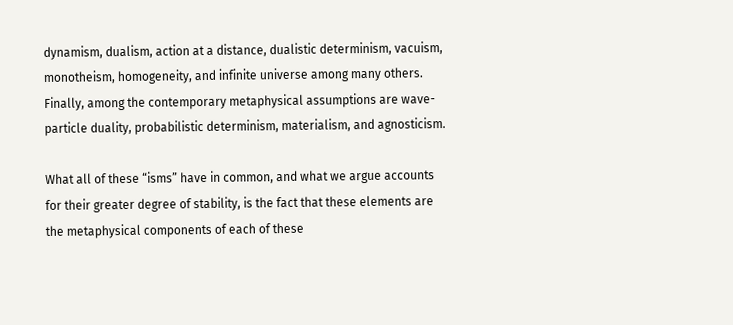dynamism, dualism, action at a distance, dualistic determinism, vacuism, monotheism, homogeneity, and infinite universe among many others. Finally, among the contemporary metaphysical assumptions are wave-particle duality, probabilistic determinism, materialism, and agnosticism.

What all of these “isms” have in common, and what we argue accounts for their greater degree of stability, is the fact that these elements are the metaphysical components of each of these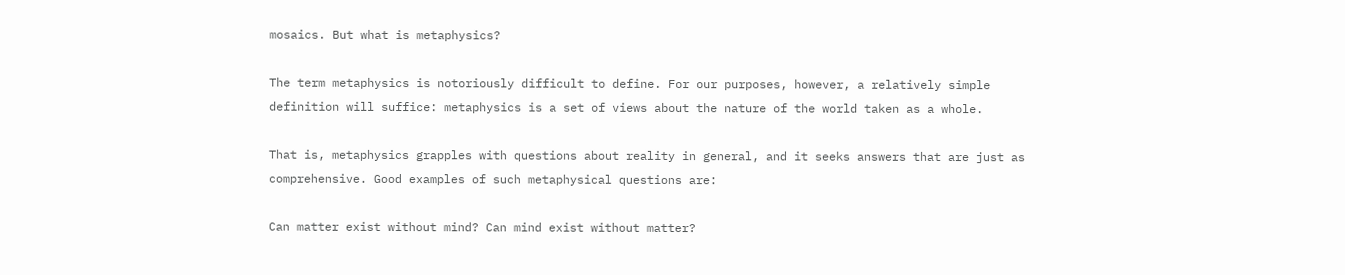mosaics. But what is metaphysics?

The term metaphysics is notoriously difficult to define. For our purposes, however, a relatively simple definition will suffice: metaphysics is a set of views about the nature of the world taken as a whole.

That is, metaphysics grapples with questions about reality in general, and it seeks answers that are just as comprehensive. Good examples of such metaphysical questions are:

Can matter exist without mind? Can mind exist without matter?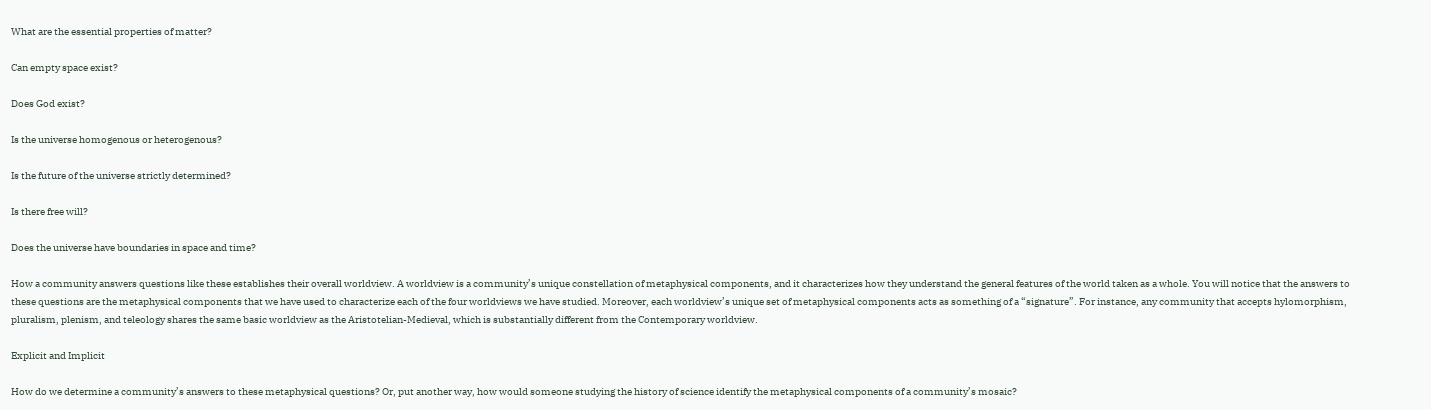What are the essential properties of matter?

Can empty space exist?

Does God exist?

Is the universe homogenous or heterogenous?

Is the future of the universe strictly determined?

Is there free will?

Does the universe have boundaries in space and time?

How a community answers questions like these establishes their overall worldview. A worldview is a community’s unique constellation of metaphysical components, and it characterizes how they understand the general features of the world taken as a whole. You will notice that the answers to these questions are the metaphysical components that we have used to characterize each of the four worldviews we have studied. Moreover, each worldview’s unique set of metaphysical components acts as something of a “signature”. For instance, any community that accepts hylomorphism, pluralism, plenism, and teleology shares the same basic worldview as the Aristotelian-Medieval, which is substantially different from the Contemporary worldview.

Explicit and Implicit

How do we determine a community’s answers to these metaphysical questions? Or, put another way, how would someone studying the history of science identify the metaphysical components of a community’s mosaic?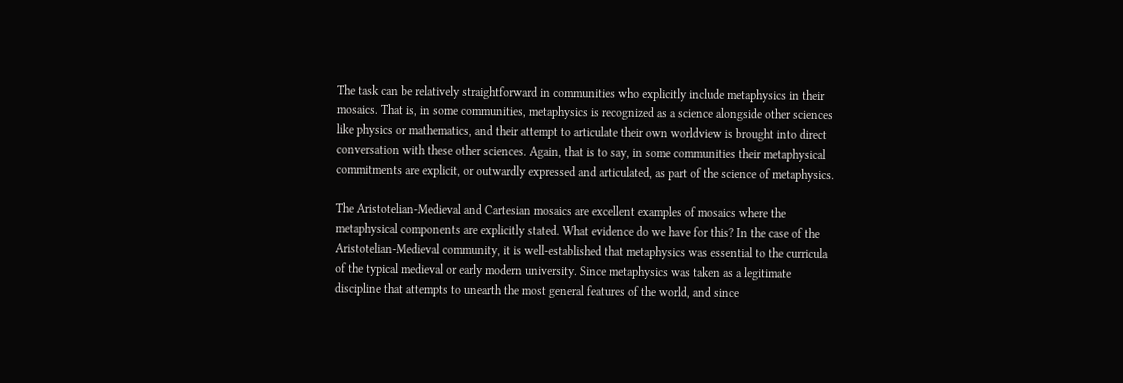The task can be relatively straightforward in communities who explicitly include metaphysics in their mosaics. That is, in some communities, metaphysics is recognized as a science alongside other sciences like physics or mathematics, and their attempt to articulate their own worldview is brought into direct conversation with these other sciences. Again, that is to say, in some communities their metaphysical commitments are explicit, or outwardly expressed and articulated, as part of the science of metaphysics.

The Aristotelian-Medieval and Cartesian mosaics are excellent examples of mosaics where the metaphysical components are explicitly stated. What evidence do we have for this? In the case of the Aristotelian-Medieval community, it is well-established that metaphysics was essential to the curricula of the typical medieval or early modern university. Since metaphysics was taken as a legitimate discipline that attempts to unearth the most general features of the world, and since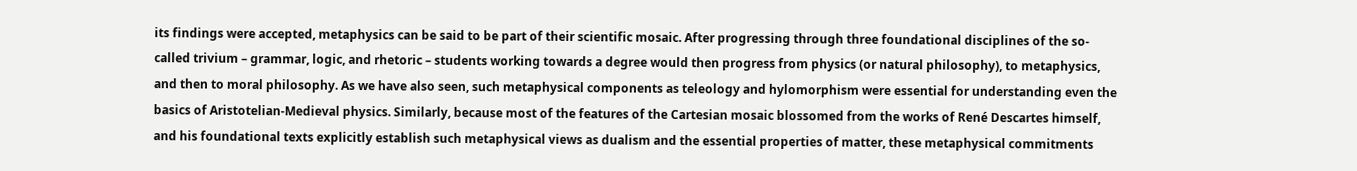its findings were accepted, metaphysics can be said to be part of their scientific mosaic. After progressing through three foundational disciplines of the so-called trivium – grammar, logic, and rhetoric – students working towards a degree would then progress from physics (or natural philosophy), to metaphysics, and then to moral philosophy. As we have also seen, such metaphysical components as teleology and hylomorphism were essential for understanding even the basics of Aristotelian-Medieval physics. Similarly, because most of the features of the Cartesian mosaic blossomed from the works of René Descartes himself, and his foundational texts explicitly establish such metaphysical views as dualism and the essential properties of matter, these metaphysical commitments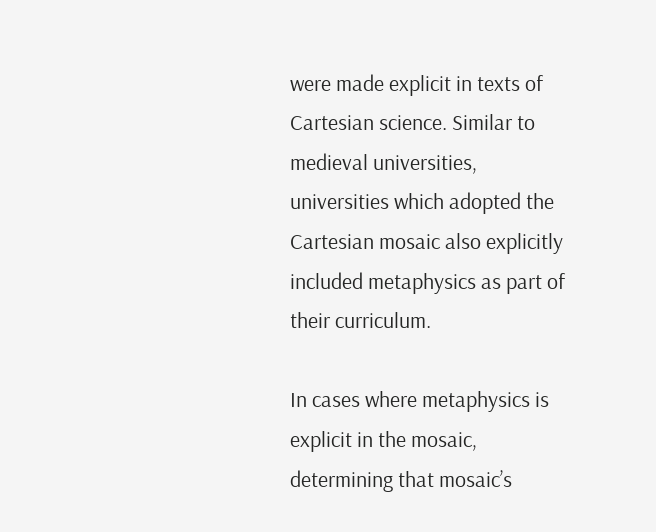were made explicit in texts of Cartesian science. Similar to medieval universities, universities which adopted the Cartesian mosaic also explicitly included metaphysics as part of their curriculum.

In cases where metaphysics is explicit in the mosaic, determining that mosaic’s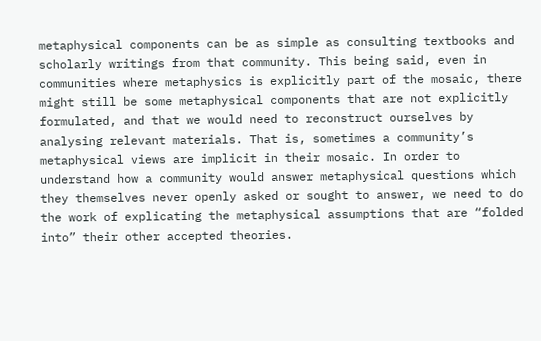metaphysical components can be as simple as consulting textbooks and scholarly writings from that community. This being said, even in communities where metaphysics is explicitly part of the mosaic, there might still be some metaphysical components that are not explicitly formulated, and that we would need to reconstruct ourselves by analysing relevant materials. That is, sometimes a community’s metaphysical views are implicit in their mosaic. In order to understand how a community would answer metaphysical questions which they themselves never openly asked or sought to answer, we need to do the work of explicating the metaphysical assumptions that are “folded into” their other accepted theories.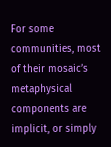For some communities, most of their mosaic’s metaphysical components are implicit, or simply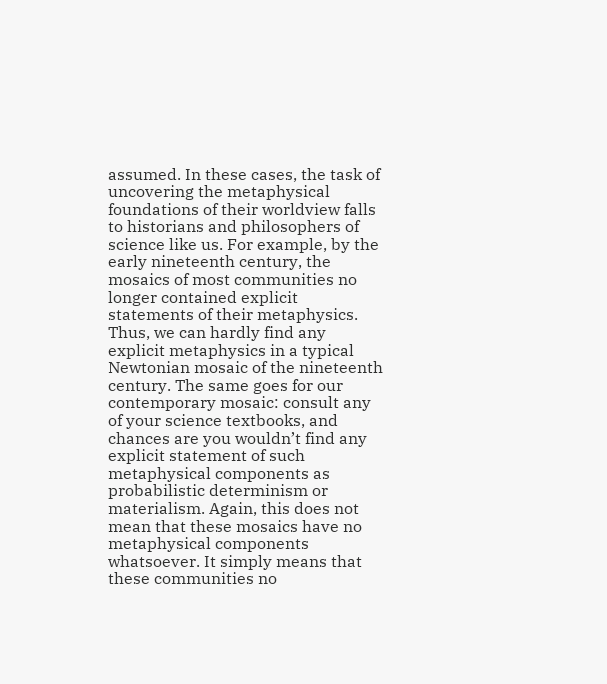assumed. In these cases, the task of uncovering the metaphysical foundations of their worldview falls to historians and philosophers of science like us. For example, by the early nineteenth century, the mosaics of most communities no longer contained explicit statements of their metaphysics. Thus, we can hardly find any explicit metaphysics in a typical Newtonian mosaic of the nineteenth century. The same goes for our contemporary mosaic: consult any of your science textbooks, and chances are you wouldn’t find any explicit statement of such metaphysical components as probabilistic determinism or materialism. Again, this does not mean that these mosaics have no metaphysical components whatsoever. It simply means that these communities no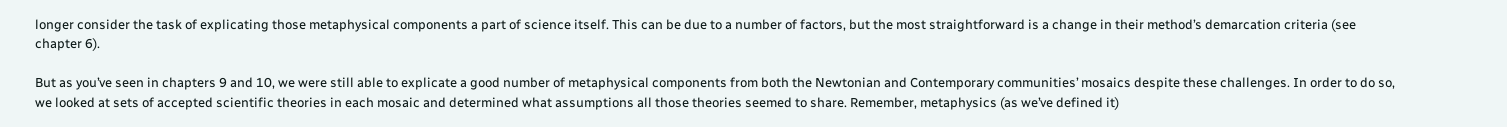longer consider the task of explicating those metaphysical components a part of science itself. This can be due to a number of factors, but the most straightforward is a change in their method’s demarcation criteria (see chapter 6).

But as you’ve seen in chapters 9 and 10, we were still able to explicate a good number of metaphysical components from both the Newtonian and Contemporary communities’ mosaics despite these challenges. In order to do so, we looked at sets of accepted scientific theories in each mosaic and determined what assumptions all those theories seemed to share. Remember, metaphysics (as we’ve defined it)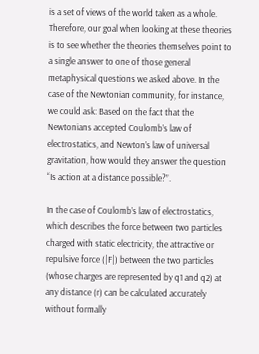is a set of views of the world taken as a whole. Therefore, our goal when looking at these theories is to see whether the theories themselves point to a single answer to one of those general metaphysical questions we asked above. In the case of the Newtonian community, for instance, we could ask: Based on the fact that the Newtonians accepted Coulomb’s law of electrostatics, and Newton’s law of universal gravitation, how would they answer the question “Is action at a distance possible?”.

In the case of Coulomb’s law of electrostatics, which describes the force between two particles charged with static electricity, the attractive or repulsive force (|F|) between the two particles (whose charges are represented by q1 and q2) at any distance (r) can be calculated accurately without formally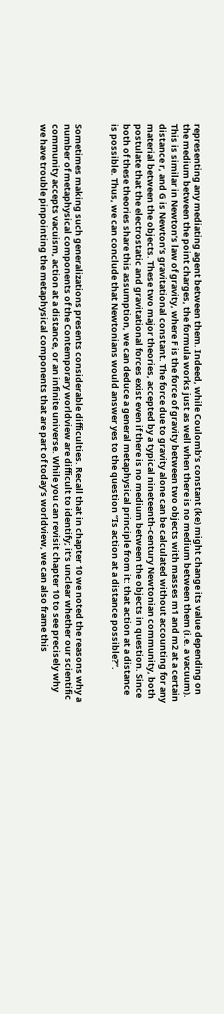representing any mediating agent between them. Indeed, while Coulomb’s constant (ke) might change its value depending on the medium between the point charges, the formula works just as well when there is no medium between them (i.e. a vacuum). This is similar in Newton’s law of gravity, where F is the force of gravity between two objects with masses m1 and m2 at a certain distance r, and G is Newton’s gravitational constant. The force due to gravity alone can be calculated without accounting for any material between the objects. These two major theories, accepted by a typical nineteenth-century Newtonian community, both postulate that the electrostatic and gravitational forces exist even if there is no medium between the objects in question. Since both of these theories share this assumption, we can deduce a general metaphysical principle from it: that action at a distance is possible. Thus, we can conclude that Newtonians would answer yes to the question “Is action at a distance possible?”.


Sometimes making such generalizations presents considerable difficulties. Recall that in chapter 10 we noted the reasons why a number of metaphysical components of the Contemporary worldview are difficult to identify; it’s unclear whether our scientific community accepts vacuism, action at a distance, or an infinite universe. While you can revisit chapter 10 to see precisely why we have trouble pinpointing the metaphysical components that are part of today’s worldview, we can also frame this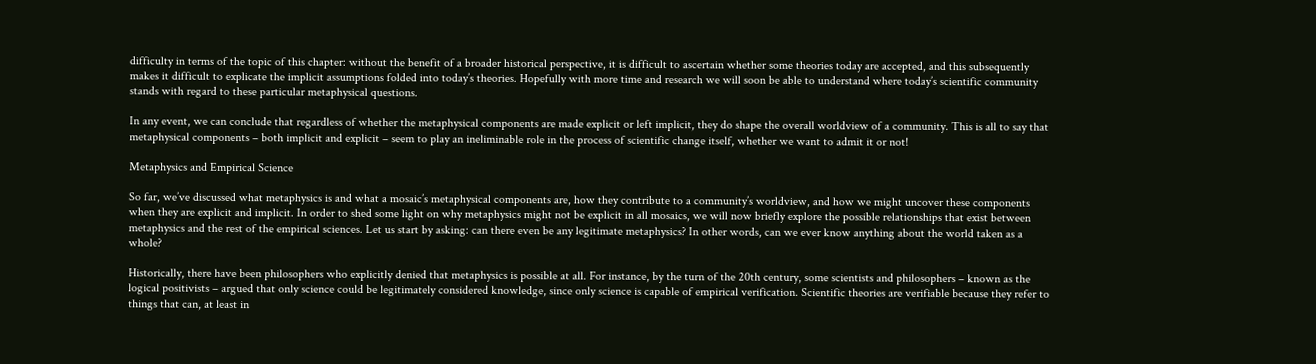difficulty in terms of the topic of this chapter: without the benefit of a broader historical perspective, it is difficult to ascertain whether some theories today are accepted, and this subsequently makes it difficult to explicate the implicit assumptions folded into today’s theories. Hopefully with more time and research we will soon be able to understand where today’s scientific community stands with regard to these particular metaphysical questions.

In any event, we can conclude that regardless of whether the metaphysical components are made explicit or left implicit, they do shape the overall worldview of a community. This is all to say that metaphysical components – both implicit and explicit – seem to play an ineliminable role in the process of scientific change itself, whether we want to admit it or not!

Metaphysics and Empirical Science

So far, we’ve discussed what metaphysics is and what a mosaic’s metaphysical components are, how they contribute to a community’s worldview, and how we might uncover these components when they are explicit and implicit. In order to shed some light on why metaphysics might not be explicit in all mosaics, we will now briefly explore the possible relationships that exist between metaphysics and the rest of the empirical sciences. Let us start by asking: can there even be any legitimate metaphysics? In other words, can we ever know anything about the world taken as a whole?

Historically, there have been philosophers who explicitly denied that metaphysics is possible at all. For instance, by the turn of the 20th century, some scientists and philosophers – known as the logical positivists – argued that only science could be legitimately considered knowledge, since only science is capable of empirical verification. Scientific theories are verifiable because they refer to things that can, at least in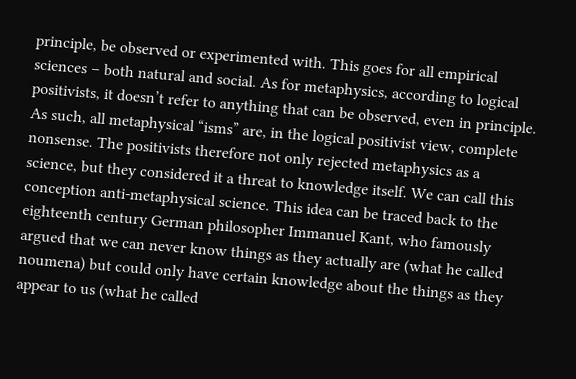principle, be observed or experimented with. This goes for all empirical sciences – both natural and social. As for metaphysics, according to logical positivists, it doesn’t refer to anything that can be observed, even in principle. As such, all metaphysical “isms” are, in the logical positivist view, complete nonsense. The positivists therefore not only rejected metaphysics as a science, but they considered it a threat to knowledge itself. We can call this conception anti-metaphysical science. This idea can be traced back to the eighteenth century German philosopher Immanuel Kant, who famously argued that we can never know things as they actually are (what he called noumena) but could only have certain knowledge about the things as they appear to us (what he called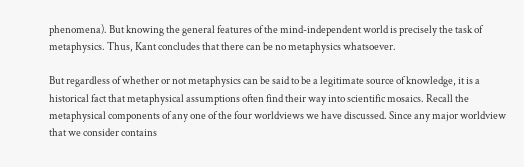phenomena). But knowing the general features of the mind-independent world is precisely the task of metaphysics. Thus, Kant concludes that there can be no metaphysics whatsoever.

But regardless of whether or not metaphysics can be said to be a legitimate source of knowledge, it is a historical fact that metaphysical assumptions often find their way into scientific mosaics. Recall the metaphysical components of any one of the four worldviews we have discussed. Since any major worldview that we consider contains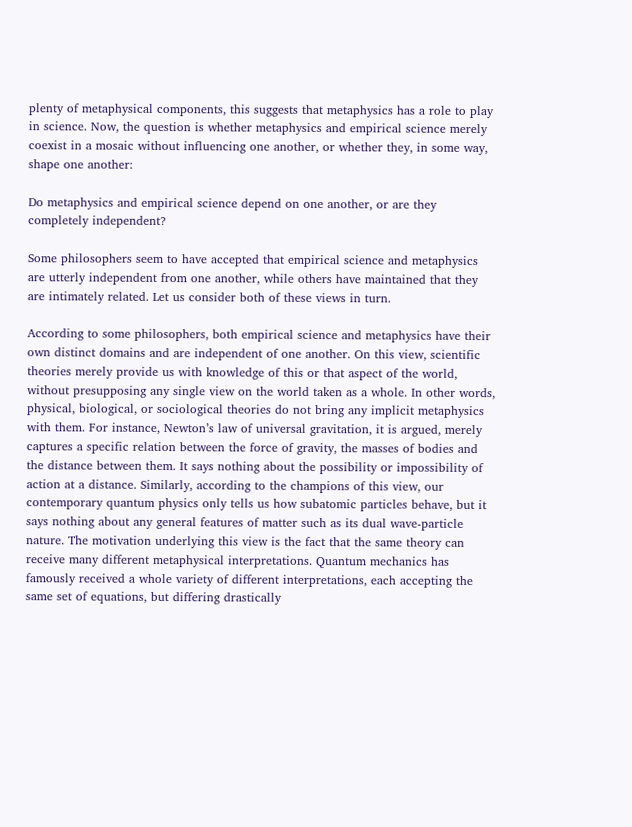plenty of metaphysical components, this suggests that metaphysics has a role to play in science. Now, the question is whether metaphysics and empirical science merely coexist in a mosaic without influencing one another, or whether they, in some way, shape one another:

Do metaphysics and empirical science depend on one another, or are they completely independent?

Some philosophers seem to have accepted that empirical science and metaphysics are utterly independent from one another, while others have maintained that they are intimately related. Let us consider both of these views in turn.

According to some philosophers, both empirical science and metaphysics have their own distinct domains and are independent of one another. On this view, scientific theories merely provide us with knowledge of this or that aspect of the world, without presupposing any single view on the world taken as a whole. In other words, physical, biological, or sociological theories do not bring any implicit metaphysics with them. For instance, Newton’s law of universal gravitation, it is argued, merely captures a specific relation between the force of gravity, the masses of bodies and the distance between them. It says nothing about the possibility or impossibility of action at a distance. Similarly, according to the champions of this view, our contemporary quantum physics only tells us how subatomic particles behave, but it says nothing about any general features of matter such as its dual wave-particle nature. The motivation underlying this view is the fact that the same theory can receive many different metaphysical interpretations. Quantum mechanics has famously received a whole variety of different interpretations, each accepting the same set of equations, but differing drastically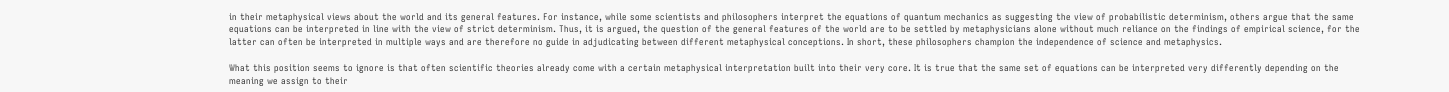in their metaphysical views about the world and its general features. For instance, while some scientists and philosophers interpret the equations of quantum mechanics as suggesting the view of probabilistic determinism, others argue that the same equations can be interpreted in line with the view of strict determinism. Thus, it is argued, the question of the general features of the world are to be settled by metaphysicians alone without much reliance on the findings of empirical science, for the latter can often be interpreted in multiple ways and are therefore no guide in adjudicating between different metaphysical conceptions. In short, these philosophers champion the independence of science and metaphysics.

What this position seems to ignore is that often scientific theories already come with a certain metaphysical interpretation built into their very core. It is true that the same set of equations can be interpreted very differently depending on the meaning we assign to their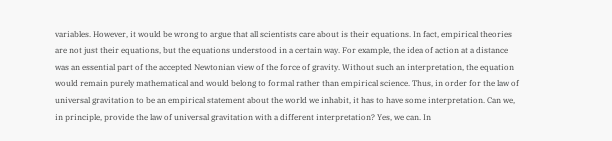variables. However, it would be wrong to argue that all scientists care about is their equations. In fact, empirical theories are not just their equations, but the equations understood in a certain way. For example, the idea of action at a distance was an essential part of the accepted Newtonian view of the force of gravity. Without such an interpretation, the equation would remain purely mathematical and would belong to formal rather than empirical science. Thus, in order for the law of universal gravitation to be an empirical statement about the world we inhabit, it has to have some interpretation. Can we, in principle, provide the law of universal gravitation with a different interpretation? Yes, we can. In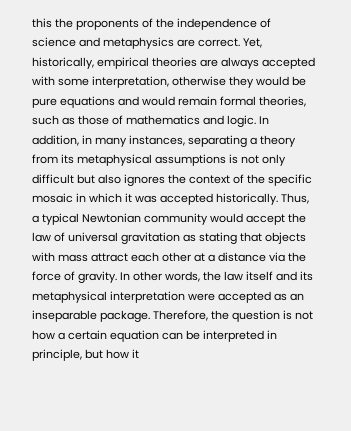this the proponents of the independence of science and metaphysics are correct. Yet, historically, empirical theories are always accepted with some interpretation, otherwise they would be pure equations and would remain formal theories, such as those of mathematics and logic. In addition, in many instances, separating a theory from its metaphysical assumptions is not only difficult but also ignores the context of the specific mosaic in which it was accepted historically. Thus, a typical Newtonian community would accept the law of universal gravitation as stating that objects with mass attract each other at a distance via the force of gravity. In other words, the law itself and its metaphysical interpretation were accepted as an inseparable package. Therefore, the question is not how a certain equation can be interpreted in principle, but how it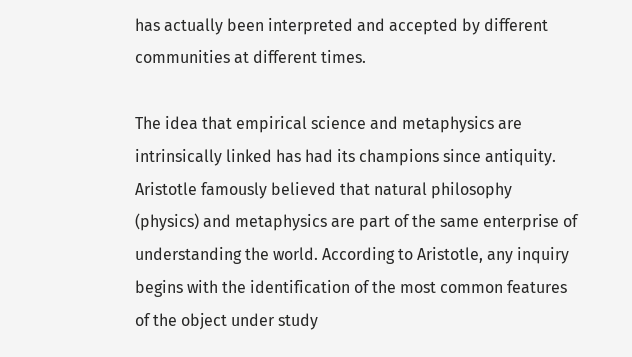has actually been interpreted and accepted by different communities at different times.

The idea that empirical science and metaphysics are intrinsically linked has had its champions since antiquity. Aristotle famously believed that natural philosophy (physics) and metaphysics are part of the same enterprise of understanding the world. According to Aristotle, any inquiry begins with the identification of the most common features of the object under study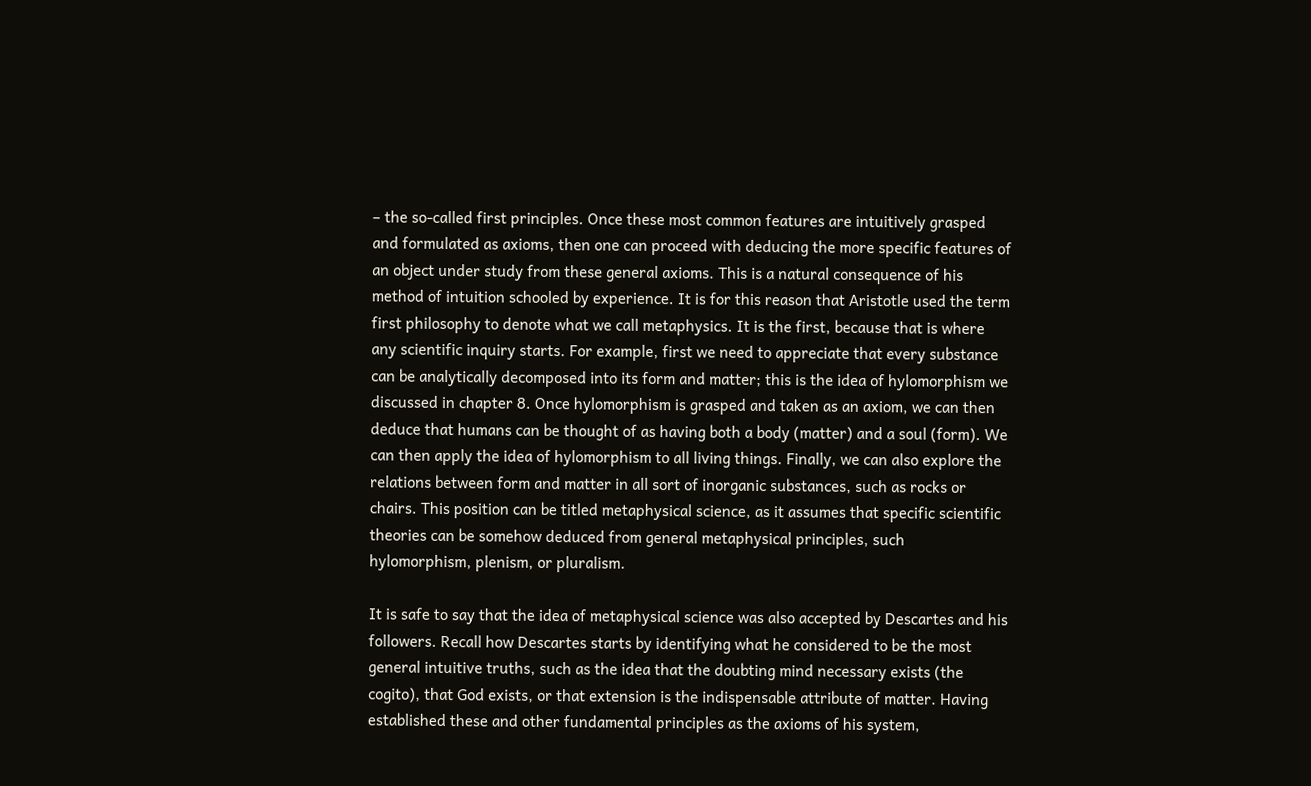– the so-called first principles. Once these most common features are intuitively grasped and formulated as axioms, then one can proceed with deducing the more specific features of an object under study from these general axioms. This is a natural consequence of his method of intuition schooled by experience. It is for this reason that Aristotle used the term first philosophy to denote what we call metaphysics. It is the first, because that is where any scientific inquiry starts. For example, first we need to appreciate that every substance can be analytically decomposed into its form and matter; this is the idea of hylomorphism we discussed in chapter 8. Once hylomorphism is grasped and taken as an axiom, we can then deduce that humans can be thought of as having both a body (matter) and a soul (form). We can then apply the idea of hylomorphism to all living things. Finally, we can also explore the relations between form and matter in all sort of inorganic substances, such as rocks or chairs. This position can be titled metaphysical science, as it assumes that specific scientific theories can be somehow deduced from general metaphysical principles, such hylomorphism, plenism, or pluralism.

It is safe to say that the idea of metaphysical science was also accepted by Descartes and his followers. Recall how Descartes starts by identifying what he considered to be the most general intuitive truths, such as the idea that the doubting mind necessary exists (the cogito), that God exists, or that extension is the indispensable attribute of matter. Having established these and other fundamental principles as the axioms of his system,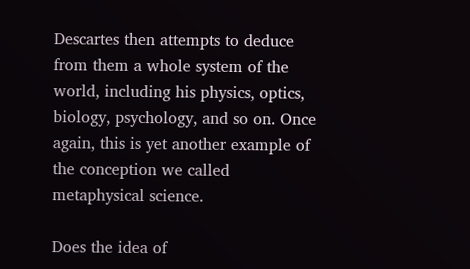Descartes then attempts to deduce from them a whole system of the world, including his physics, optics, biology, psychology, and so on. Once again, this is yet another example of the conception we called metaphysical science.

Does the idea of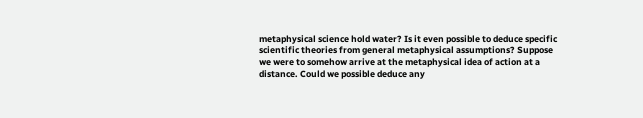metaphysical science hold water? Is it even possible to deduce specific scientific theories from general metaphysical assumptions? Suppose we were to somehow arrive at the metaphysical idea of action at a distance. Could we possible deduce any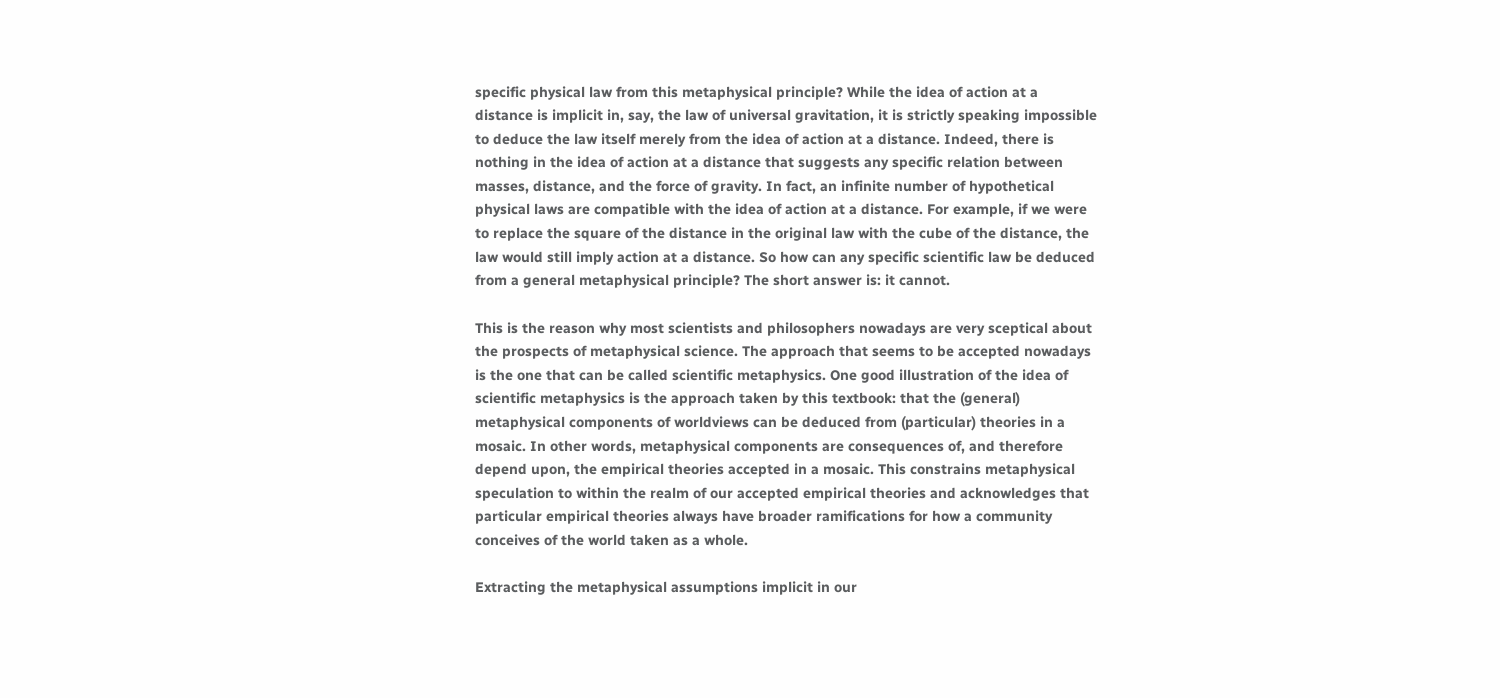specific physical law from this metaphysical principle? While the idea of action at a distance is implicit in, say, the law of universal gravitation, it is strictly speaking impossible to deduce the law itself merely from the idea of action at a distance. Indeed, there is nothing in the idea of action at a distance that suggests any specific relation between masses, distance, and the force of gravity. In fact, an infinite number of hypothetical physical laws are compatible with the idea of action at a distance. For example, if we were to replace the square of the distance in the original law with the cube of the distance, the law would still imply action at a distance. So how can any specific scientific law be deduced from a general metaphysical principle? The short answer is: it cannot.

This is the reason why most scientists and philosophers nowadays are very sceptical about the prospects of metaphysical science. The approach that seems to be accepted nowadays is the one that can be called scientific metaphysics. One good illustration of the idea of scientific metaphysics is the approach taken by this textbook: that the (general) metaphysical components of worldviews can be deduced from (particular) theories in a mosaic. In other words, metaphysical components are consequences of, and therefore depend upon, the empirical theories accepted in a mosaic. This constrains metaphysical speculation to within the realm of our accepted empirical theories and acknowledges that particular empirical theories always have broader ramifications for how a community conceives of the world taken as a whole.

Extracting the metaphysical assumptions implicit in our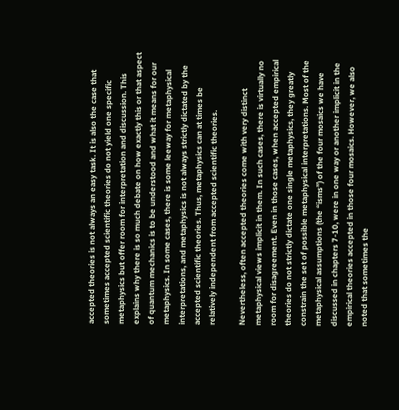accepted theories is not always an easy task. It is also the case that sometimes accepted scientific theories do not yield one specific metaphysics but offer room for interpretation and discussion. This explains why there is so much debate on how exactly this or that aspect of quantum mechanics is to be understood and what it means for our metaphysics. In some cases, there is some leeway for metaphysical interpretations, and metaphysics is not always strictly dictated by the accepted scientific theories. Thus, metaphysics can at times be relatively independent from accepted scientific theories.

Nevertheless, often accepted theories come with very distinct metaphysical views implicit in them. In such cases, there is virtually no room for disagreement. Even in those cases, when accepted empirical theories do not strictly dictate one single metaphysics, they greatly constrain the set of possible metaphysical interpretations. Most of the metaphysical assumptions (the “isms”) of the four mosaics we have discussed in chapters 7-10, were in one way or another implicit in the empirical theories accepted in those four mosaics. However, we also noted that sometimes the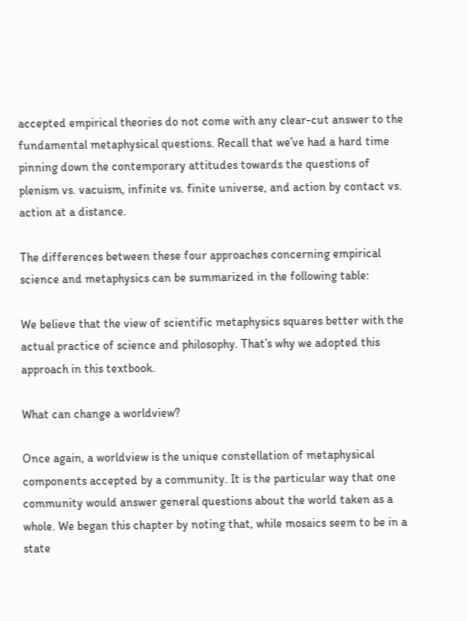accepted empirical theories do not come with any clear-cut answer to the fundamental metaphysical questions. Recall that we’ve had a hard time pinning down the contemporary attitudes towards the questions of plenism vs. vacuism, infinite vs. finite universe, and action by contact vs. action at a distance.

The differences between these four approaches concerning empirical science and metaphysics can be summarized in the following table:

We believe that the view of scientific metaphysics squares better with the actual practice of science and philosophy. That’s why we adopted this approach in this textbook.

What can change a worldview?

Once again, a worldview is the unique constellation of metaphysical components accepted by a community. It is the particular way that one community would answer general questions about the world taken as a whole. We began this chapter by noting that, while mosaics seem to be in a state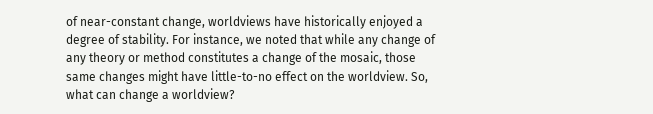of near-constant change, worldviews have historically enjoyed a degree of stability. For instance, we noted that while any change of any theory or method constitutes a change of the mosaic, those same changes might have little-to-no effect on the worldview. So, what can change a worldview?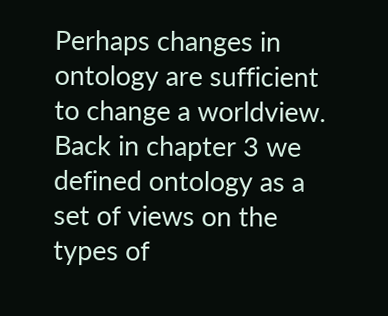Perhaps changes in ontology are sufficient to change a worldview. Back in chapter 3 we defined ontology as a set of views on the types of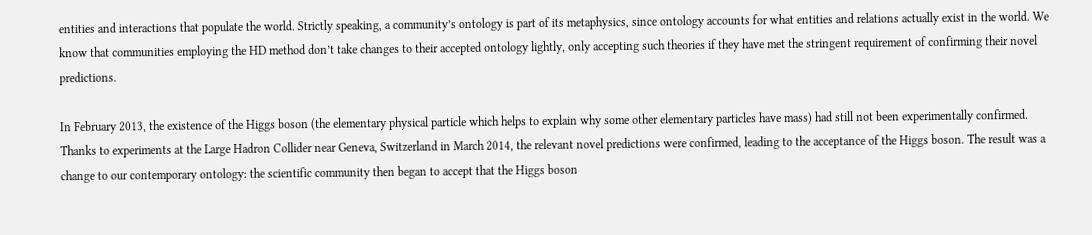entities and interactions that populate the world. Strictly speaking, a community’s ontology is part of its metaphysics, since ontology accounts for what entities and relations actually exist in the world. We know that communities employing the HD method don’t take changes to their accepted ontology lightly, only accepting such theories if they have met the stringent requirement of confirming their novel predictions.

In February 2013, the existence of the Higgs boson (the elementary physical particle which helps to explain why some other elementary particles have mass) had still not been experimentally confirmed. Thanks to experiments at the Large Hadron Collider near Geneva, Switzerland in March 2014, the relevant novel predictions were confirmed, leading to the acceptance of the Higgs boson. The result was a change to our contemporary ontology: the scientific community then began to accept that the Higgs boson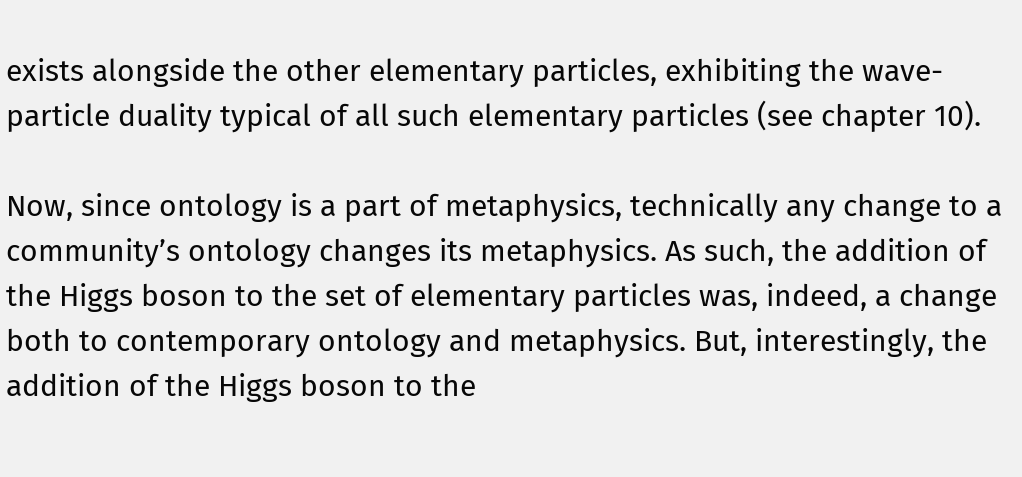exists alongside the other elementary particles, exhibiting the wave-particle duality typical of all such elementary particles (see chapter 10).

Now, since ontology is a part of metaphysics, technically any change to a community’s ontology changes its metaphysics. As such, the addition of the Higgs boson to the set of elementary particles was, indeed, a change both to contemporary ontology and metaphysics. But, interestingly, the addition of the Higgs boson to the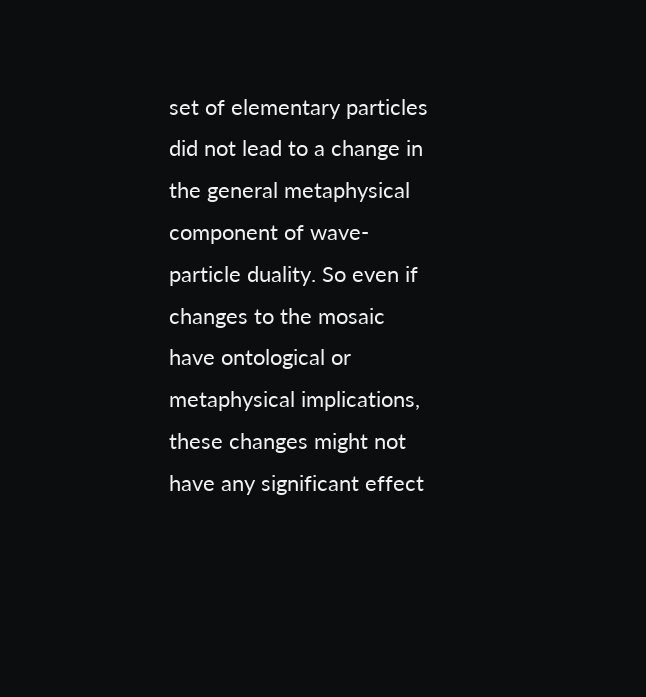set of elementary particles did not lead to a change in the general metaphysical component of wave-particle duality. So even if changes to the mosaic have ontological or metaphysical implications, these changes might not have any significant effect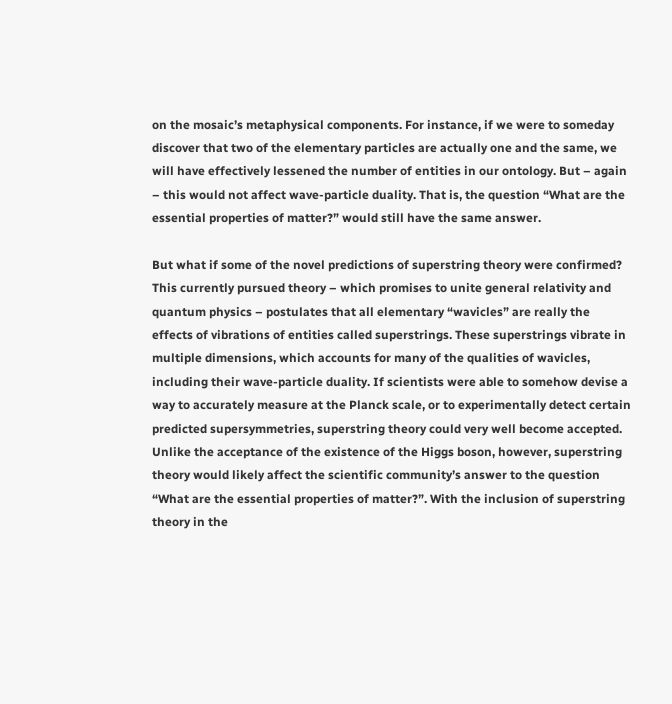on the mosaic’s metaphysical components. For instance, if we were to someday discover that two of the elementary particles are actually one and the same, we will have effectively lessened the number of entities in our ontology. But – again – this would not affect wave-particle duality. That is, the question “What are the essential properties of matter?” would still have the same answer.

But what if some of the novel predictions of superstring theory were confirmed? This currently pursued theory – which promises to unite general relativity and quantum physics – postulates that all elementary “wavicles” are really the effects of vibrations of entities called superstrings. These superstrings vibrate in multiple dimensions, which accounts for many of the qualities of wavicles, including their wave-particle duality. If scientists were able to somehow devise a way to accurately measure at the Planck scale, or to experimentally detect certain predicted supersymmetries, superstring theory could very well become accepted. Unlike the acceptance of the existence of the Higgs boson, however, superstring theory would likely affect the scientific community’s answer to the question “What are the essential properties of matter?”. With the inclusion of superstring theory in the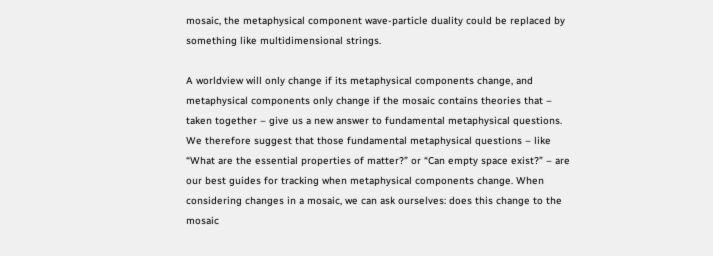mosaic, the metaphysical component wave-particle duality could be replaced by something like multidimensional strings.

A worldview will only change if its metaphysical components change, and metaphysical components only change if the mosaic contains theories that – taken together – give us a new answer to fundamental metaphysical questions. We therefore suggest that those fundamental metaphysical questions – like “What are the essential properties of matter?” or “Can empty space exist?” – are our best guides for tracking when metaphysical components change. When considering changes in a mosaic, we can ask ourselves: does this change to the mosaic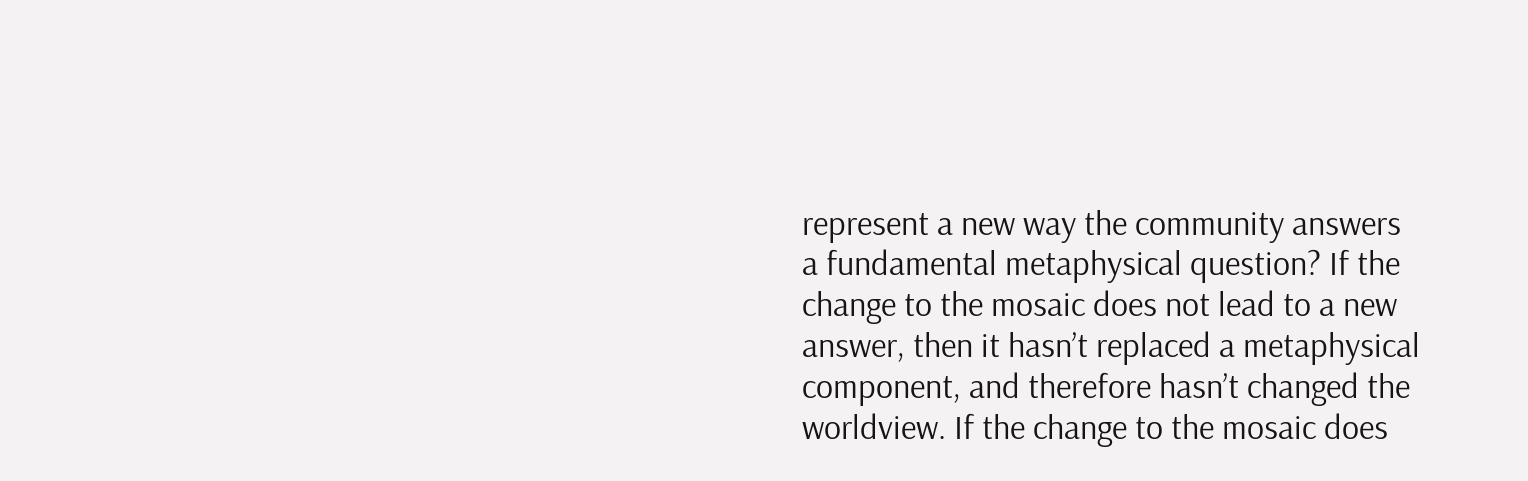represent a new way the community answers a fundamental metaphysical question? If the change to the mosaic does not lead to a new answer, then it hasn’t replaced a metaphysical component, and therefore hasn’t changed the worldview. If the change to the mosaic does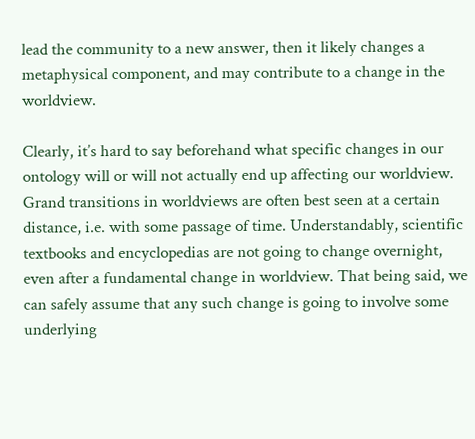lead the community to a new answer, then it likely changes a metaphysical component, and may contribute to a change in the worldview.

Clearly, it’s hard to say beforehand what specific changes in our ontology will or will not actually end up affecting our worldview. Grand transitions in worldviews are often best seen at a certain distance, i.e. with some passage of time. Understandably, scientific textbooks and encyclopedias are not going to change overnight, even after a fundamental change in worldview. That being said, we can safely assume that any such change is going to involve some underlying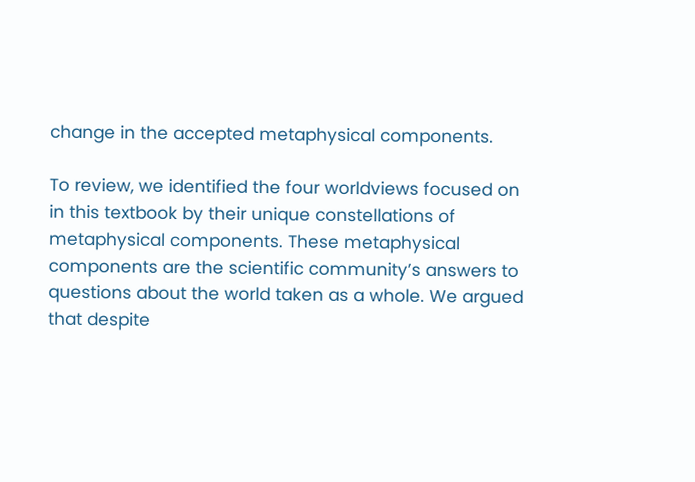change in the accepted metaphysical components.

To review, we identified the four worldviews focused on in this textbook by their unique constellations of metaphysical components. These metaphysical components are the scientific community’s answers to questions about the world taken as a whole. We argued that despite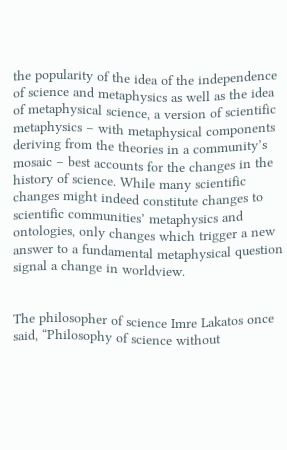the popularity of the idea of the independence of science and metaphysics as well as the idea of metaphysical science, a version of scientific metaphysics – with metaphysical components deriving from the theories in a community’s mosaic – best accounts for the changes in the history of science. While many scientific changes might indeed constitute changes to scientific communities’ metaphysics and ontologies, only changes which trigger a new answer to a fundamental metaphysical question signal a change in worldview.


The philosopher of science Imre Lakatos once said, “Philosophy of science without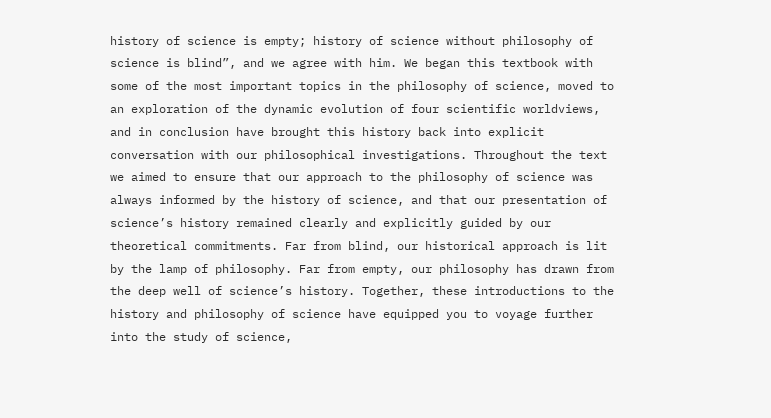history of science is empty; history of science without philosophy of science is blind”, and we agree with him. We began this textbook with some of the most important topics in the philosophy of science, moved to an exploration of the dynamic evolution of four scientific worldviews, and in conclusion have brought this history back into explicit conversation with our philosophical investigations. Throughout the text we aimed to ensure that our approach to the philosophy of science was always informed by the history of science, and that our presentation of science’s history remained clearly and explicitly guided by our theoretical commitments. Far from blind, our historical approach is lit by the lamp of philosophy. Far from empty, our philosophy has drawn from the deep well of science’s history. Together, these introductions to the history and philosophy of science have equipped you to voyage further into the study of science,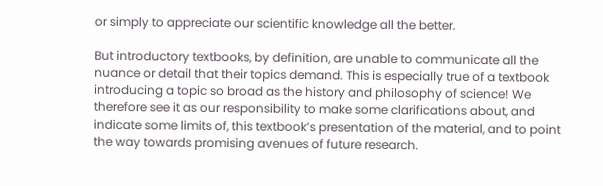or simply to appreciate our scientific knowledge all the better.

But introductory textbooks, by definition, are unable to communicate all the nuance or detail that their topics demand. This is especially true of a textbook introducing a topic so broad as the history and philosophy of science! We therefore see it as our responsibility to make some clarifications about, and indicate some limits of, this textbook’s presentation of the material, and to point the way towards promising avenues of future research.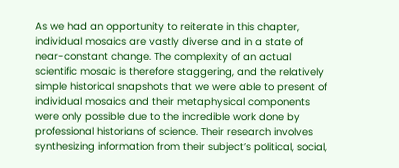As we had an opportunity to reiterate in this chapter, individual mosaics are vastly diverse and in a state of near-constant change. The complexity of an actual scientific mosaic is therefore staggering, and the relatively simple historical snapshots that we were able to present of individual mosaics and their metaphysical components were only possible due to the incredible work done by professional historians of science. Their research involves synthesizing information from their subject’s political, social,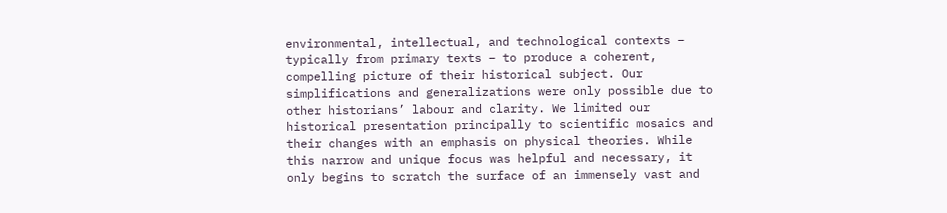environmental, intellectual, and technological contexts – typically from primary texts – to produce a coherent, compelling picture of their historical subject. Our simplifications and generalizations were only possible due to other historians’ labour and clarity. We limited our historical presentation principally to scientific mosaics and their changes with an emphasis on physical theories. While this narrow and unique focus was helpful and necessary, it only begins to scratch the surface of an immensely vast and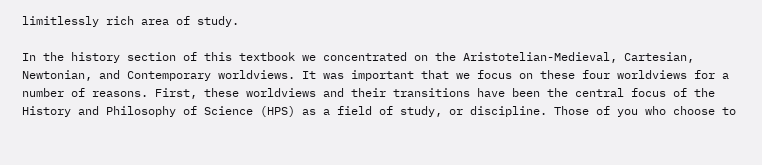limitlessly rich area of study.

In the history section of this textbook we concentrated on the Aristotelian-Medieval, Cartesian, Newtonian, and Contemporary worldviews. It was important that we focus on these four worldviews for a number of reasons. First, these worldviews and their transitions have been the central focus of the History and Philosophy of Science (HPS) as a field of study, or discipline. Those of you who choose to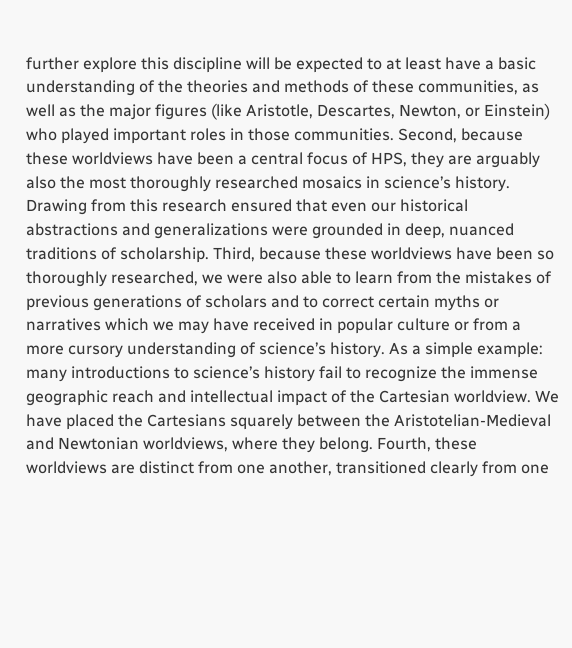further explore this discipline will be expected to at least have a basic understanding of the theories and methods of these communities, as well as the major figures (like Aristotle, Descartes, Newton, or Einstein) who played important roles in those communities. Second, because these worldviews have been a central focus of HPS, they are arguably also the most thoroughly researched mosaics in science’s history. Drawing from this research ensured that even our historical abstractions and generalizations were grounded in deep, nuanced traditions of scholarship. Third, because these worldviews have been so thoroughly researched, we were also able to learn from the mistakes of previous generations of scholars and to correct certain myths or narratives which we may have received in popular culture or from a more cursory understanding of science’s history. As a simple example: many introductions to science’s history fail to recognize the immense geographic reach and intellectual impact of the Cartesian worldview. We have placed the Cartesians squarely between the Aristotelian-Medieval and Newtonian worldviews, where they belong. Fourth, these worldviews are distinct from one another, transitioned clearly from one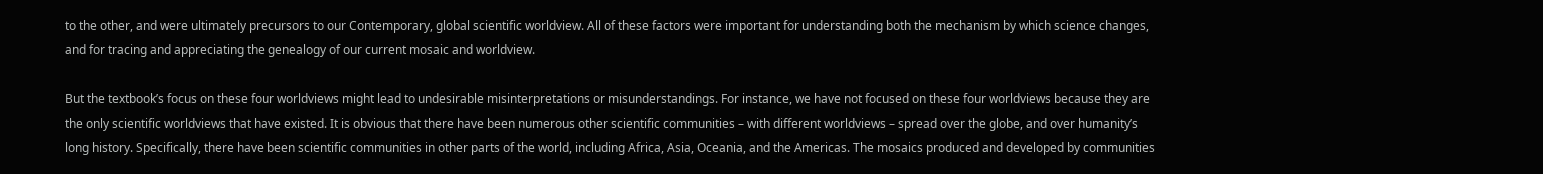to the other, and were ultimately precursors to our Contemporary, global scientific worldview. All of these factors were important for understanding both the mechanism by which science changes, and for tracing and appreciating the genealogy of our current mosaic and worldview.

But the textbook’s focus on these four worldviews might lead to undesirable misinterpretations or misunderstandings. For instance, we have not focused on these four worldviews because they are the only scientific worldviews that have existed. It is obvious that there have been numerous other scientific communities – with different worldviews – spread over the globe, and over humanity’s long history. Specifically, there have been scientific communities in other parts of the world, including Africa, Asia, Oceania, and the Americas. The mosaics produced and developed by communities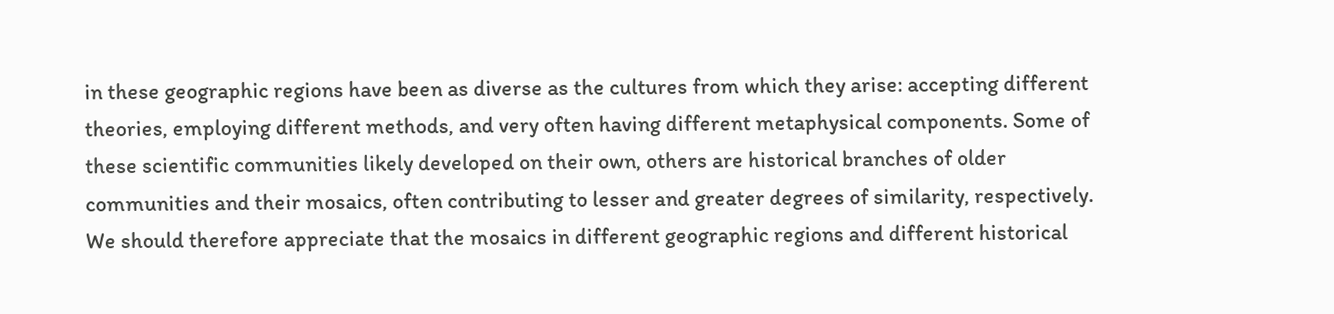in these geographic regions have been as diverse as the cultures from which they arise: accepting different theories, employing different methods, and very often having different metaphysical components. Some of these scientific communities likely developed on their own, others are historical branches of older communities and their mosaics, often contributing to lesser and greater degrees of similarity, respectively. We should therefore appreciate that the mosaics in different geographic regions and different historical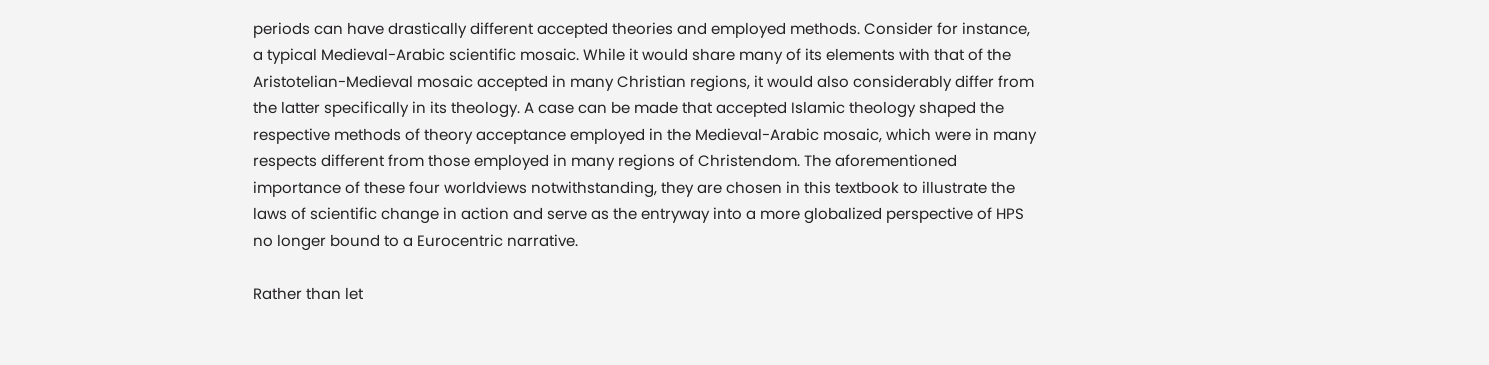periods can have drastically different accepted theories and employed methods. Consider for instance, a typical Medieval-Arabic scientific mosaic. While it would share many of its elements with that of the Aristotelian-Medieval mosaic accepted in many Christian regions, it would also considerably differ from the latter specifically in its theology. A case can be made that accepted Islamic theology shaped the respective methods of theory acceptance employed in the Medieval-Arabic mosaic, which were in many respects different from those employed in many regions of Christendom. The aforementioned importance of these four worldviews notwithstanding, they are chosen in this textbook to illustrate the laws of scientific change in action and serve as the entryway into a more globalized perspective of HPS no longer bound to a Eurocentric narrative.

Rather than let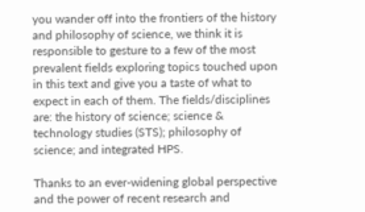you wander off into the frontiers of the history and philosophy of science, we think it is responsible to gesture to a few of the most prevalent fields exploring topics touched upon in this text and give you a taste of what to expect in each of them. The fields/disciplines are: the history of science; science & technology studies (STS); philosophy of science; and integrated HPS.

Thanks to an ever-widening global perspective and the power of recent research and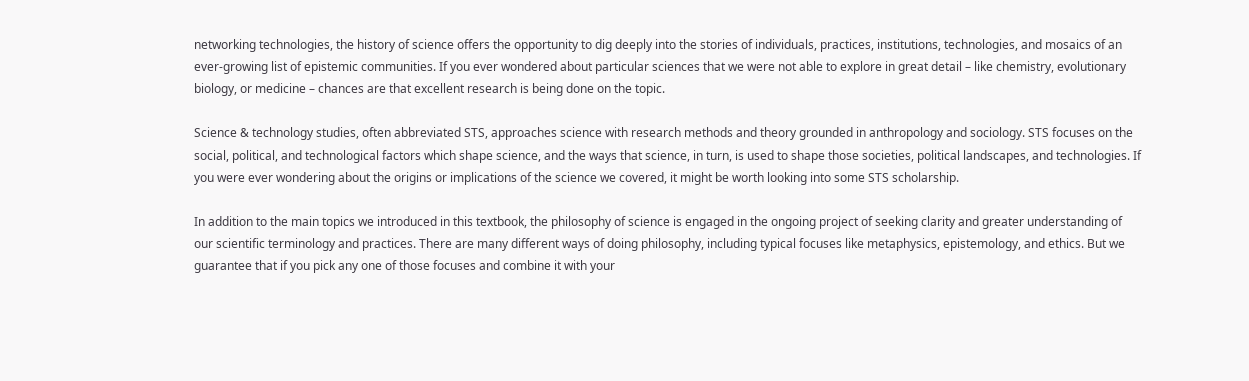networking technologies, the history of science offers the opportunity to dig deeply into the stories of individuals, practices, institutions, technologies, and mosaics of an ever-growing list of epistemic communities. If you ever wondered about particular sciences that we were not able to explore in great detail – like chemistry, evolutionary biology, or medicine – chances are that excellent research is being done on the topic.

Science & technology studies, often abbreviated STS, approaches science with research methods and theory grounded in anthropology and sociology. STS focuses on the social, political, and technological factors which shape science, and the ways that science, in turn, is used to shape those societies, political landscapes, and technologies. If you were ever wondering about the origins or implications of the science we covered, it might be worth looking into some STS scholarship.

In addition to the main topics we introduced in this textbook, the philosophy of science is engaged in the ongoing project of seeking clarity and greater understanding of our scientific terminology and practices. There are many different ways of doing philosophy, including typical focuses like metaphysics, epistemology, and ethics. But we guarantee that if you pick any one of those focuses and combine it with your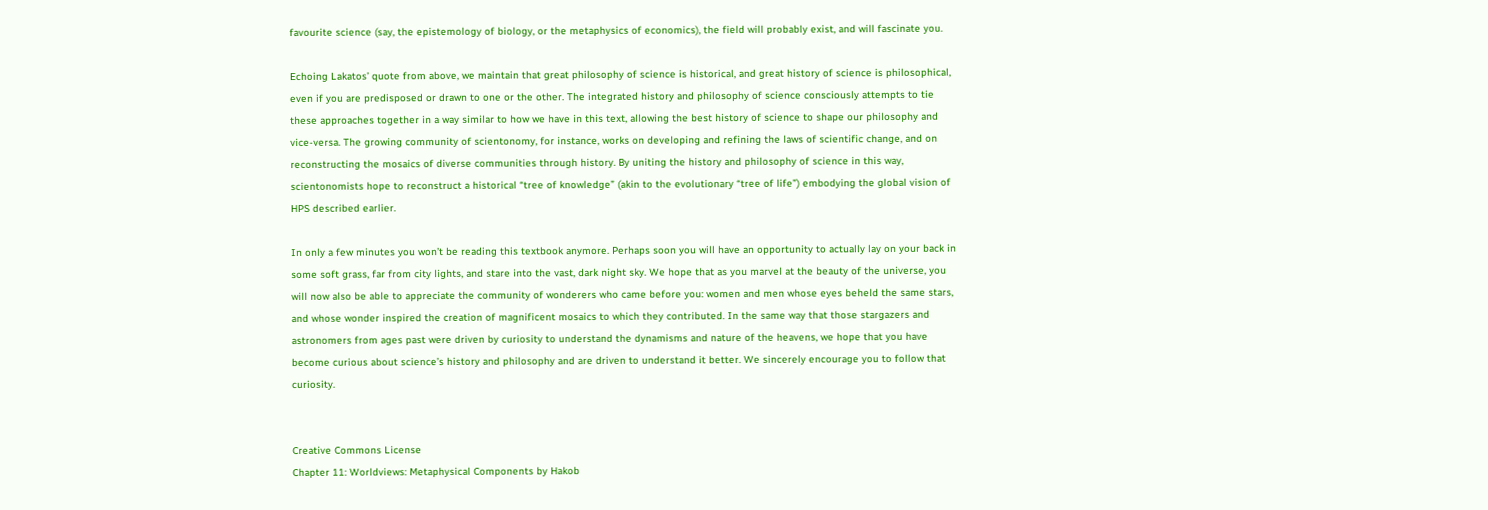favourite science (say, the epistemology of biology, or the metaphysics of economics), the field will probably exist, and will fascinate you.

Echoing Lakatos’ quote from above, we maintain that great philosophy of science is historical, and great history of science is philosophical, even if you are predisposed or drawn to one or the other. The integrated history and philosophy of science consciously attempts to tie these approaches together in a way similar to how we have in this text, allowing the best history of science to shape our philosophy and vice-versa. The growing community of scientonomy, for instance, works on developing and refining the laws of scientific change, and on reconstructing the mosaics of diverse communities through history. By uniting the history and philosophy of science in this way, scientonomists hope to reconstruct a historical “tree of knowledge” (akin to the evolutionary “tree of life”) embodying the global vision of HPS described earlier.

In only a few minutes you won’t be reading this textbook anymore. Perhaps soon you will have an opportunity to actually lay on your back in some soft grass, far from city lights, and stare into the vast, dark night sky. We hope that as you marvel at the beauty of the universe, you will now also be able to appreciate the community of wonderers who came before you: women and men whose eyes beheld the same stars, and whose wonder inspired the creation of magnificent mosaics to which they contributed. In the same way that those stargazers and astronomers from ages past were driven by curiosity to understand the dynamisms and nature of the heavens, we hope that you have become curious about science’s history and philosophy and are driven to understand it better. We sincerely encourage you to follow that curiosity.


Creative Commons License
Chapter 11: Worldviews: Metaphysical Components by Hakob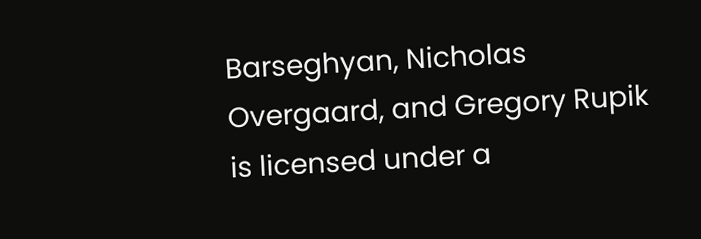Barseghyan, Nicholas Overgaard, and Gregory Rupik is licensed under a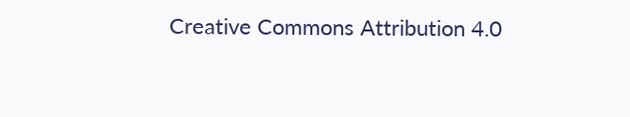Creative Commons Attribution 4.0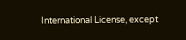International License, except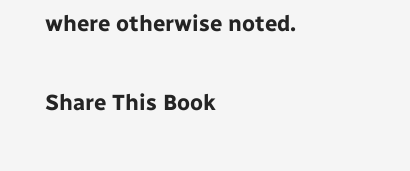where otherwise noted.

Share This Book